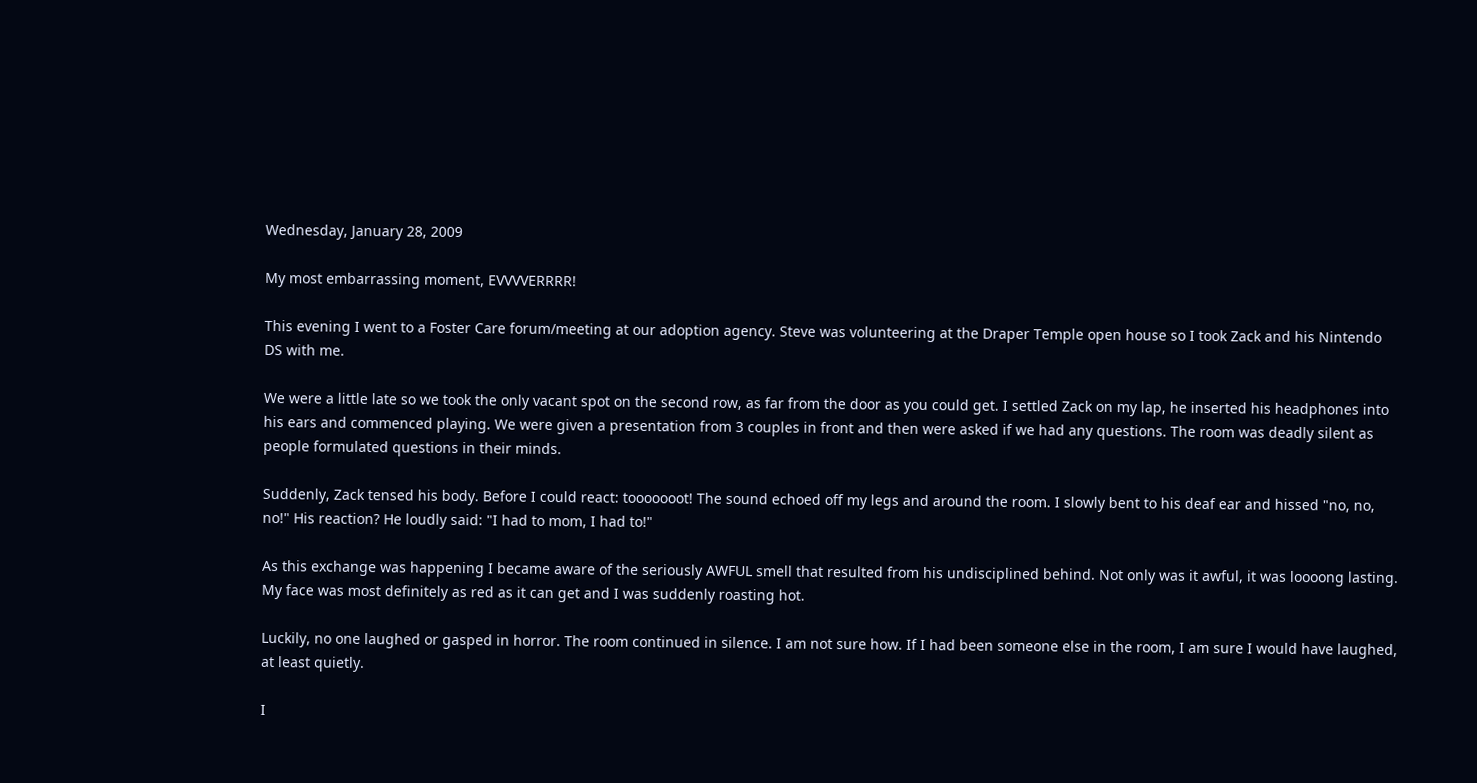Wednesday, January 28, 2009

My most embarrassing moment, EVVVVERRRR!

This evening I went to a Foster Care forum/meeting at our adoption agency. Steve was volunteering at the Draper Temple open house so I took Zack and his Nintendo DS with me.

We were a little late so we took the only vacant spot on the second row, as far from the door as you could get. I settled Zack on my lap, he inserted his headphones into his ears and commenced playing. We were given a presentation from 3 couples in front and then were asked if we had any questions. The room was deadly silent as people formulated questions in their minds.

Suddenly, Zack tensed his body. Before I could react: tooooooot! The sound echoed off my legs and around the room. I slowly bent to his deaf ear and hissed "no, no, no!" His reaction? He loudly said: "I had to mom, I had to!"

As this exchange was happening I became aware of the seriously AWFUL smell that resulted from his undisciplined behind. Not only was it awful, it was loooong lasting. My face was most definitely as red as it can get and I was suddenly roasting hot.

Luckily, no one laughed or gasped in horror. The room continued in silence. I am not sure how. If I had been someone else in the room, I am sure I would have laughed, at least quietly.

I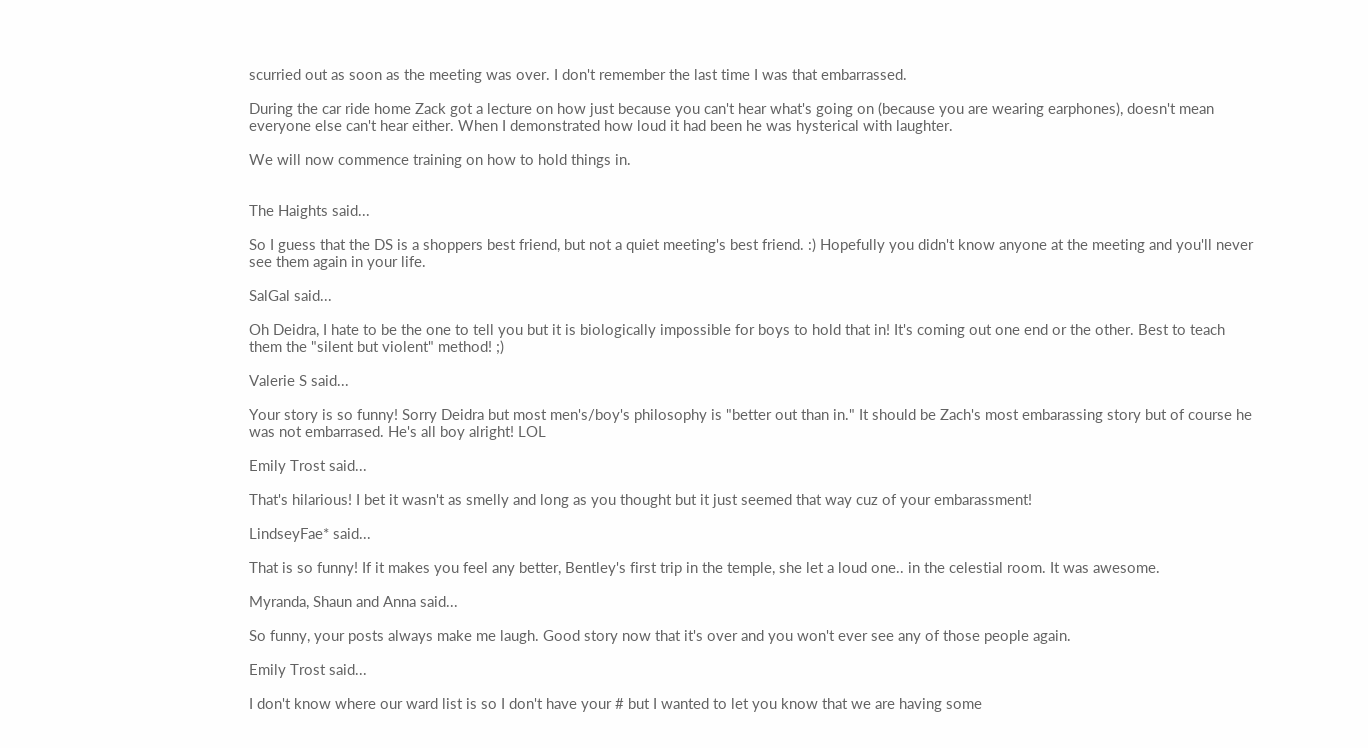scurried out as soon as the meeting was over. I don't remember the last time I was that embarrassed.

During the car ride home Zack got a lecture on how just because you can't hear what's going on (because you are wearing earphones), doesn't mean everyone else can't hear either. When I demonstrated how loud it had been he was hysterical with laughter.

We will now commence training on how to hold things in.


The Haights said...

So I guess that the DS is a shoppers best friend, but not a quiet meeting's best friend. :) Hopefully you didn't know anyone at the meeting and you'll never see them again in your life.

SalGal said...

Oh Deidra, I hate to be the one to tell you but it is biologically impossible for boys to hold that in! It's coming out one end or the other. Best to teach them the "silent but violent" method! ;)

Valerie S said...

Your story is so funny! Sorry Deidra but most men's/boy's philosophy is "better out than in." It should be Zach's most embarassing story but of course he was not embarrased. He's all boy alright! LOL

Emily Trost said...

That's hilarious! I bet it wasn't as smelly and long as you thought but it just seemed that way cuz of your embarassment!

LindseyFae* said...

That is so funny! If it makes you feel any better, Bentley's first trip in the temple, she let a loud one.. in the celestial room. It was awesome.

Myranda, Shaun and Anna said...

So funny, your posts always make me laugh. Good story now that it's over and you won't ever see any of those people again.

Emily Trost said...

I don't know where our ward list is so I don't have your # but I wanted to let you know that we are having some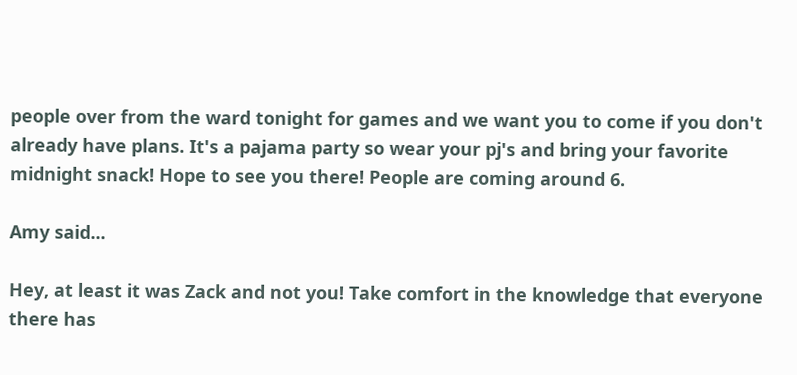people over from the ward tonight for games and we want you to come if you don't already have plans. It's a pajama party so wear your pj's and bring your favorite midnight snack! Hope to see you there! People are coming around 6.

Amy said...

Hey, at least it was Zack and not you! Take comfort in the knowledge that everyone there has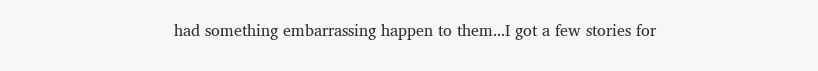had something embarrassing happen to them...I got a few stories for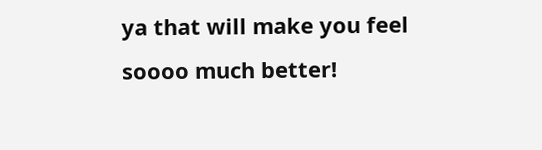ya that will make you feel soooo much better!